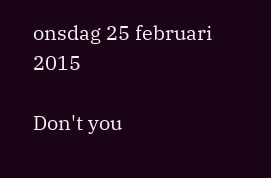onsdag 25 februari 2015

Don't you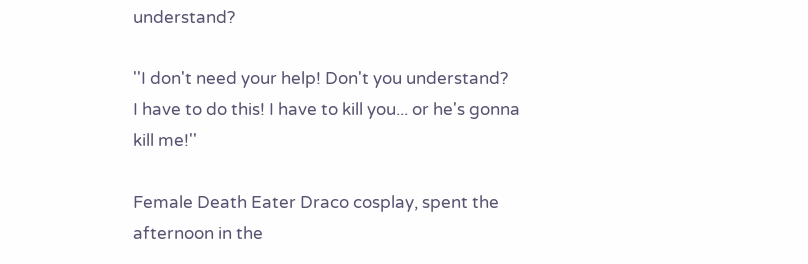understand?

''I don't need your help! Don't you understand?
I have to do this! I have to kill you... or he's gonna kill me!''

Female Death Eater Draco cosplay, spent the afternoon in the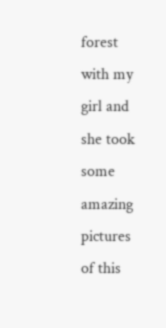forest with my girl and she took some amazing pictures of this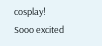cosplay! Sooo excited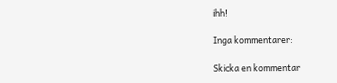ihh!

Inga kommentarer:

Skicka en kommentar